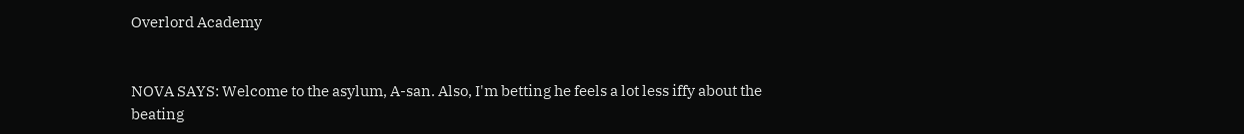Overlord Academy


NOVA SAYS: Welcome to the asylum, A-san. Also, I'm betting he feels a lot less iffy about the beating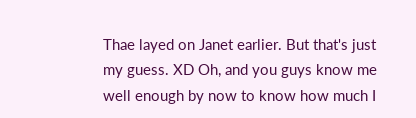Thae layed on Janet earlier. But that's just my guess. XD Oh, and you guys know me well enough by now to know how much I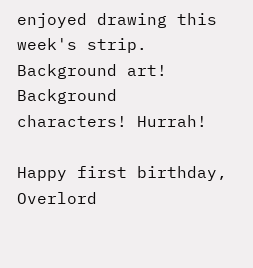enjoyed drawing this week's strip. Background art! Background characters! Hurrah!

Happy first birthday, Overlord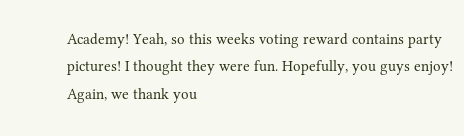Academy! Yeah, so this weeks voting reward contains party pictures! I thought they were fun. Hopefully, you guys enjoy! Again, we thank you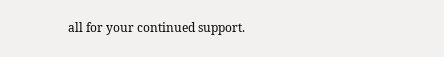all for your continued support.